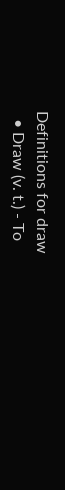Definitions for draw
  • Draw (v. t.) - To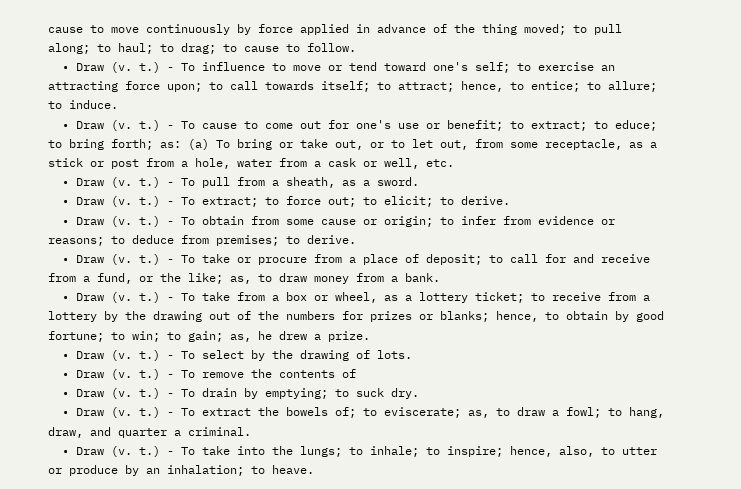cause to move continuously by force applied in advance of the thing moved; to pull along; to haul; to drag; to cause to follow.
  • Draw (v. t.) - To influence to move or tend toward one's self; to exercise an attracting force upon; to call towards itself; to attract; hence, to entice; to allure; to induce.
  • Draw (v. t.) - To cause to come out for one's use or benefit; to extract; to educe; to bring forth; as: (a) To bring or take out, or to let out, from some receptacle, as a stick or post from a hole, water from a cask or well, etc.
  • Draw (v. t.) - To pull from a sheath, as a sword.
  • Draw (v. t.) - To extract; to force out; to elicit; to derive.
  • Draw (v. t.) - To obtain from some cause or origin; to infer from evidence or reasons; to deduce from premises; to derive.
  • Draw (v. t.) - To take or procure from a place of deposit; to call for and receive from a fund, or the like; as, to draw money from a bank.
  • Draw (v. t.) - To take from a box or wheel, as a lottery ticket; to receive from a lottery by the drawing out of the numbers for prizes or blanks; hence, to obtain by good fortune; to win; to gain; as, he drew a prize.
  • Draw (v. t.) - To select by the drawing of lots.
  • Draw (v. t.) - To remove the contents of
  • Draw (v. t.) - To drain by emptying; to suck dry.
  • Draw (v. t.) - To extract the bowels of; to eviscerate; as, to draw a fowl; to hang, draw, and quarter a criminal.
  • Draw (v. t.) - To take into the lungs; to inhale; to inspire; hence, also, to utter or produce by an inhalation; to heave.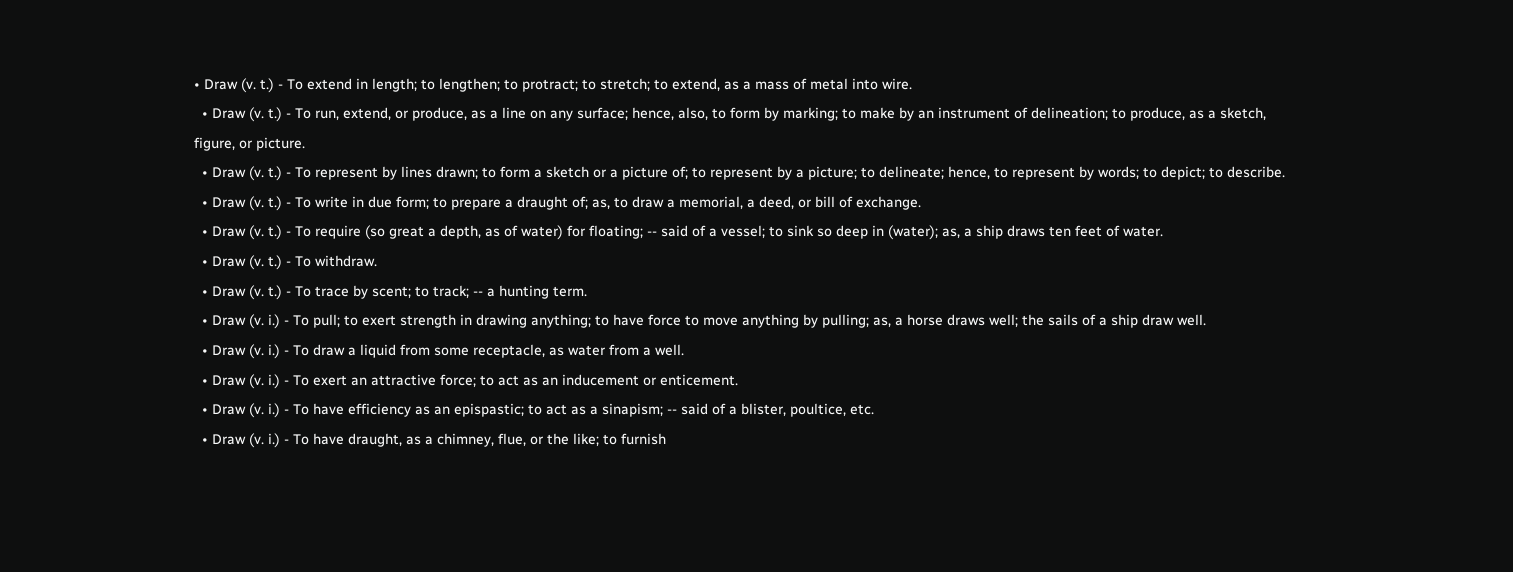• Draw (v. t.) - To extend in length; to lengthen; to protract; to stretch; to extend, as a mass of metal into wire.
  • Draw (v. t.) - To run, extend, or produce, as a line on any surface; hence, also, to form by marking; to make by an instrument of delineation; to produce, as a sketch, figure, or picture.
  • Draw (v. t.) - To represent by lines drawn; to form a sketch or a picture of; to represent by a picture; to delineate; hence, to represent by words; to depict; to describe.
  • Draw (v. t.) - To write in due form; to prepare a draught of; as, to draw a memorial, a deed, or bill of exchange.
  • Draw (v. t.) - To require (so great a depth, as of water) for floating; -- said of a vessel; to sink so deep in (water); as, a ship draws ten feet of water.
  • Draw (v. t.) - To withdraw.
  • Draw (v. t.) - To trace by scent; to track; -- a hunting term.
  • Draw (v. i.) - To pull; to exert strength in drawing anything; to have force to move anything by pulling; as, a horse draws well; the sails of a ship draw well.
  • Draw (v. i.) - To draw a liquid from some receptacle, as water from a well.
  • Draw (v. i.) - To exert an attractive force; to act as an inducement or enticement.
  • Draw (v. i.) - To have efficiency as an epispastic; to act as a sinapism; -- said of a blister, poultice, etc.
  • Draw (v. i.) - To have draught, as a chimney, flue, or the like; to furnish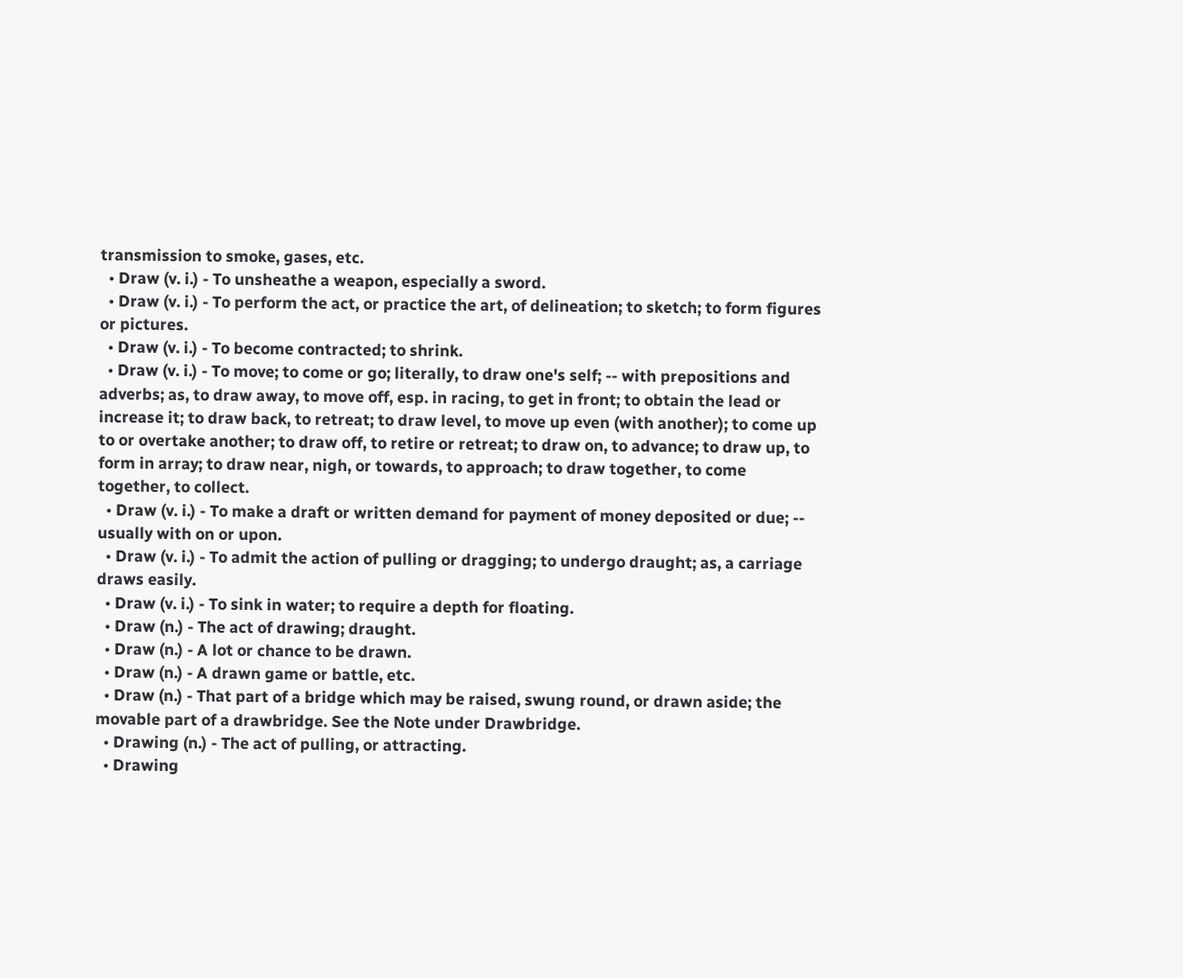transmission to smoke, gases, etc.
  • Draw (v. i.) - To unsheathe a weapon, especially a sword.
  • Draw (v. i.) - To perform the act, or practice the art, of delineation; to sketch; to form figures or pictures.
  • Draw (v. i.) - To become contracted; to shrink.
  • Draw (v. i.) - To move; to come or go; literally, to draw one's self; -- with prepositions and adverbs; as, to draw away, to move off, esp. in racing, to get in front; to obtain the lead or increase it; to draw back, to retreat; to draw level, to move up even (with another); to come up to or overtake another; to draw off, to retire or retreat; to draw on, to advance; to draw up, to form in array; to draw near, nigh, or towards, to approach; to draw together, to come together, to collect.
  • Draw (v. i.) - To make a draft or written demand for payment of money deposited or due; -- usually with on or upon.
  • Draw (v. i.) - To admit the action of pulling or dragging; to undergo draught; as, a carriage draws easily.
  • Draw (v. i.) - To sink in water; to require a depth for floating.
  • Draw (n.) - The act of drawing; draught.
  • Draw (n.) - A lot or chance to be drawn.
  • Draw (n.) - A drawn game or battle, etc.
  • Draw (n.) - That part of a bridge which may be raised, swung round, or drawn aside; the movable part of a drawbridge. See the Note under Drawbridge.
  • Drawing (n.) - The act of pulling, or attracting.
  • Drawing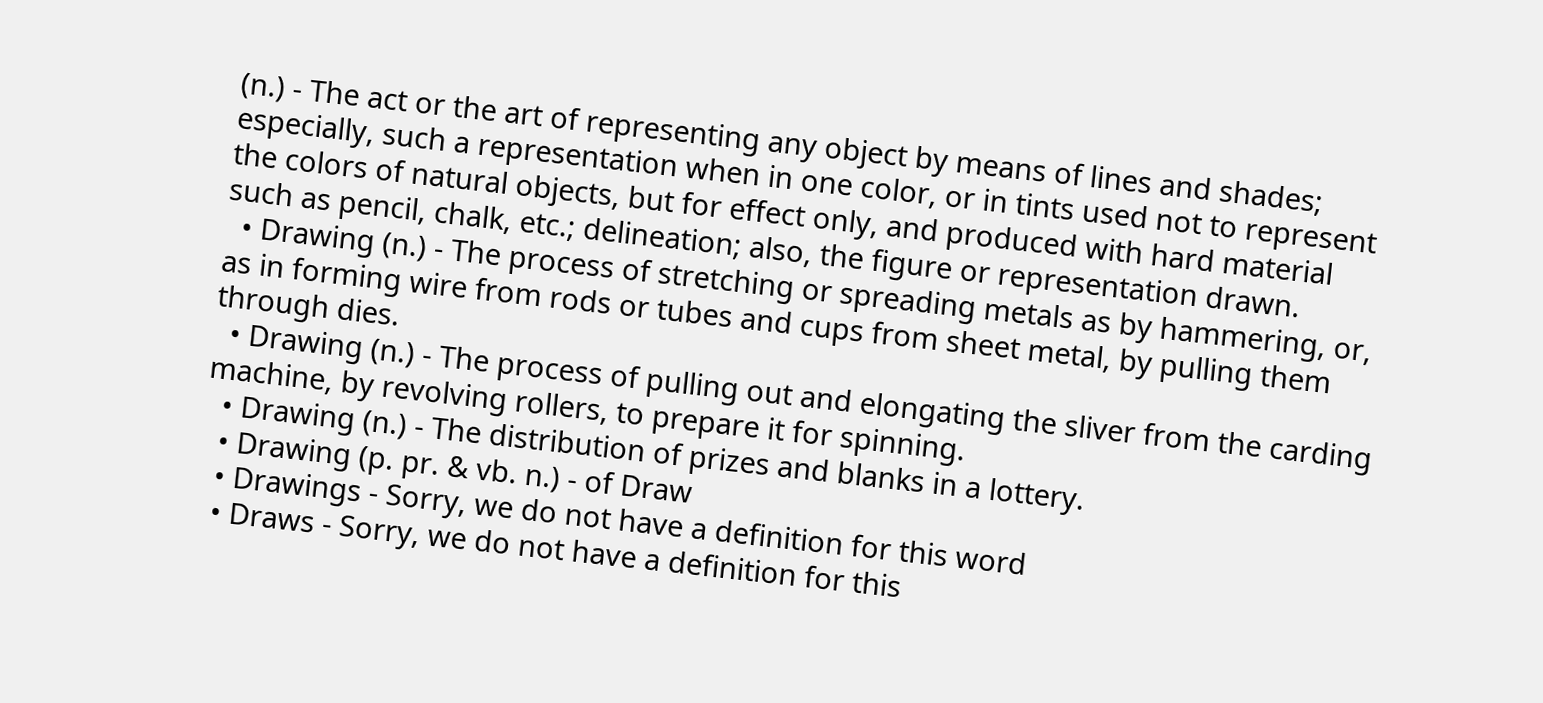(n.) - The act or the art of representing any object by means of lines and shades; especially, such a representation when in one color, or in tints used not to represent the colors of natural objects, but for effect only, and produced with hard material such as pencil, chalk, etc.; delineation; also, the figure or representation drawn.
  • Drawing (n.) - The process of stretching or spreading metals as by hammering, or, as in forming wire from rods or tubes and cups from sheet metal, by pulling them through dies.
  • Drawing (n.) - The process of pulling out and elongating the sliver from the carding machine, by revolving rollers, to prepare it for spinning.
  • Drawing (n.) - The distribution of prizes and blanks in a lottery.
  • Drawing (p. pr. & vb. n.) - of Draw
  • Drawings - Sorry, we do not have a definition for this word
  • Draws - Sorry, we do not have a definition for this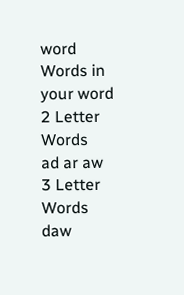word
Words in your word
2 Letter Words
ad ar aw
3 Letter Words
daw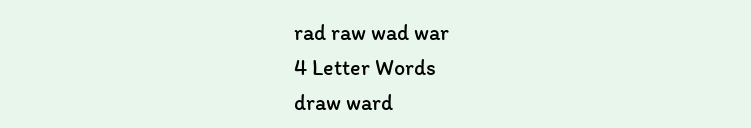rad raw wad war
4 Letter Words
draw ward